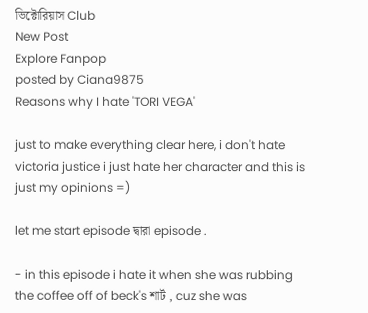ভিক্টোরিয়াস Club
New Post
Explore Fanpop
posted by Ciana9875
Reasons why I hate 'TORI VEGA'

just to make everything clear here, i don't hate victoria justice i just hate her character and this is just my opinions =)

let me start episode দ্বারা episode .

- in this episode i hate it when she was rubbing the coffee off of beck's শার্ট , cuz she was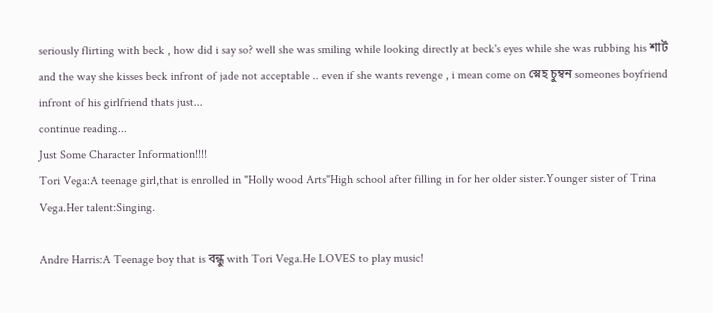seriously flirting with beck , how did i say so? well she was smiling while looking directly at beck's eyes while she was rubbing his শার্ট and the way she kisses beck infront of jade not acceptable .. even if she wants revenge , i mean come on স্নেহ চুম্বন someones boyfriend infront of his girlfriend thats just...
continue reading...
Just Some Character Information!!!!
Tori Vega:A teenage girl,that is enrolled in "Holly wood Arts"High school after filling in for her older sister.Younger sister of Trina Vega.Her talent:Singing.

Andre Harris:A Teenage boy that is বন্ধু with Tori Vega.He LOVES to play music!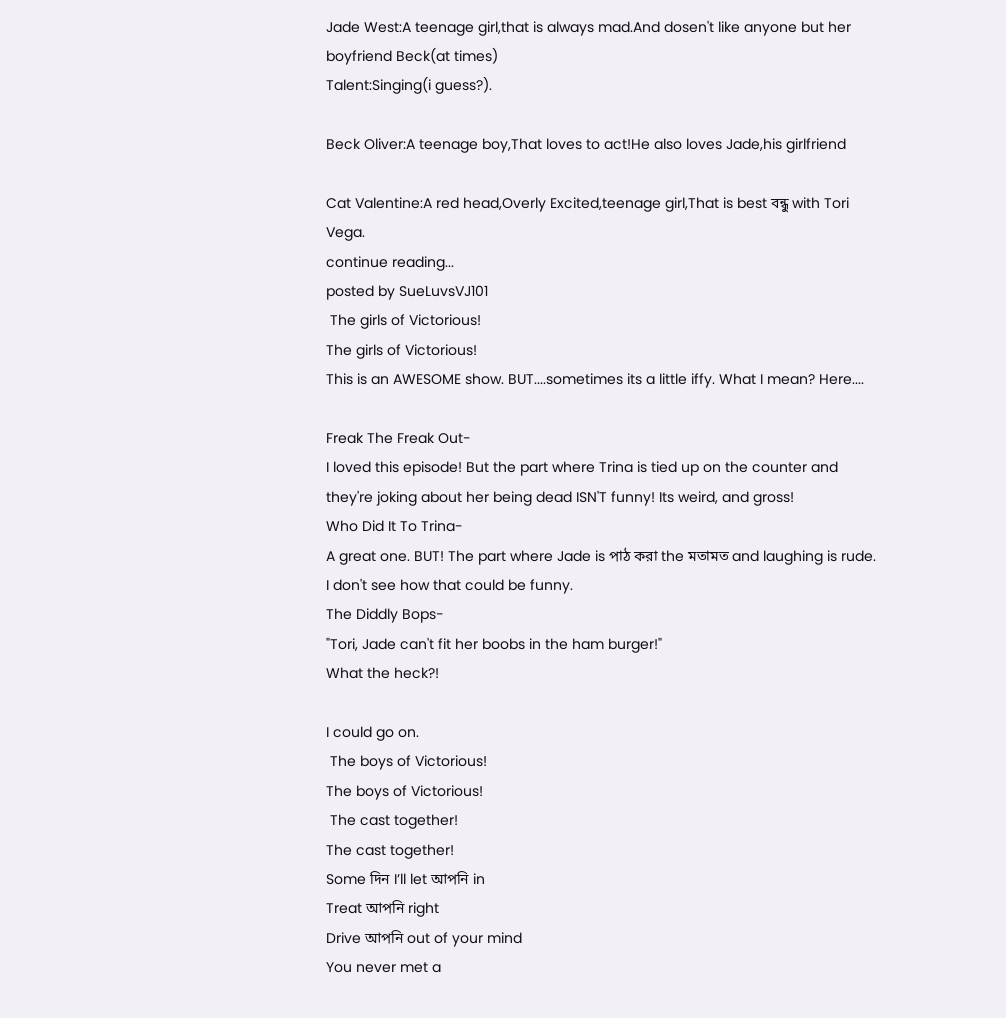Jade West:A teenage girl,that is always mad.And dosen't like anyone but her boyfriend Beck(at times)
Talent:Singing(i guess?).

Beck Oliver:A teenage boy,That loves to act!He also loves Jade,his girlfriend

Cat Valentine:A red head,Overly Excited,teenage girl,That is best বন্ধু with Tori Vega.
continue reading...
posted by SueLuvsVJ101
 The girls of Victorious!
The girls of Victorious!
This is an AWESOME show. BUT....sometimes its a little iffy. What I mean? Here....

Freak The Freak Out-
I loved this episode! But the part where Trina is tied up on the counter and they're joking about her being dead ISN'T funny! Its weird, and gross!
Who Did It To Trina-
A great one. BUT! The part where Jade is পাঠ করা the মতামত and laughing is rude. I don't see how that could be funny.
The Diddly Bops-
"Tori, Jade can't fit her boobs in the ham burger!"
What the heck?!

I could go on.
 The boys of Victorious!
The boys of Victorious!
 The cast together!
The cast together!
Some দিন I’ll let আপনি in
Treat আপনি right
Drive আপনি out of your mind
You never met a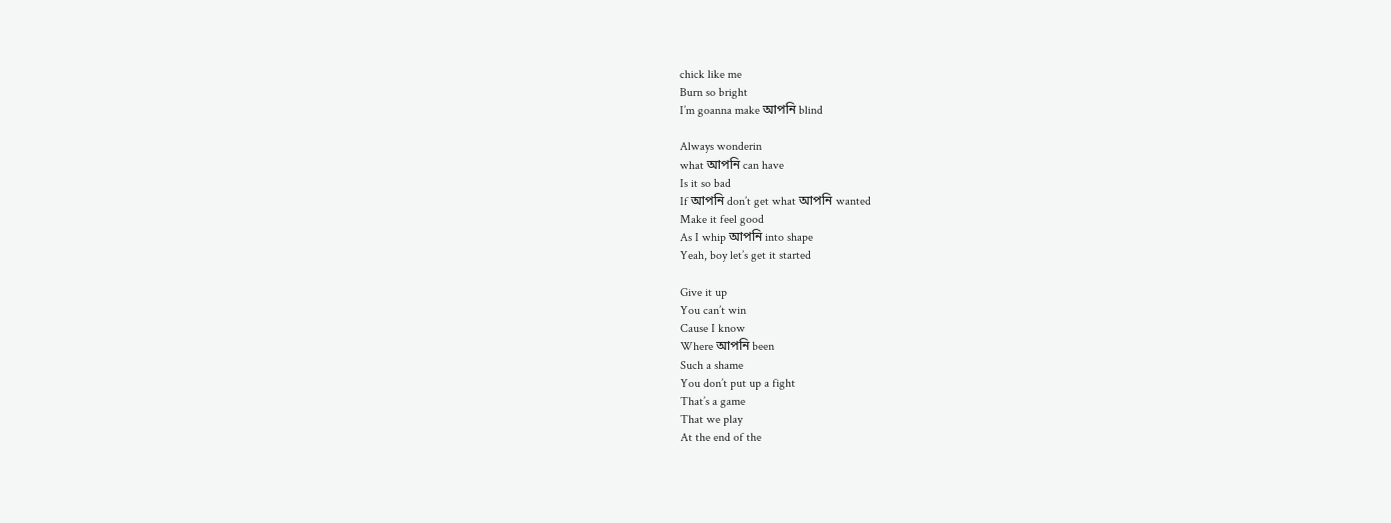chick like me
Burn so bright
I’m goanna make আপনি blind

Always wonderin
what আপনি can have
Is it so bad
If আপনি don’t get what আপনি wanted
Make it feel good
As I whip আপনি into shape
Yeah, boy let’s get it started

Give it up
You can’t win
Cause I know
Where আপনি been
Such a shame
You don’t put up a fight
That’s a game
That we play
At the end of the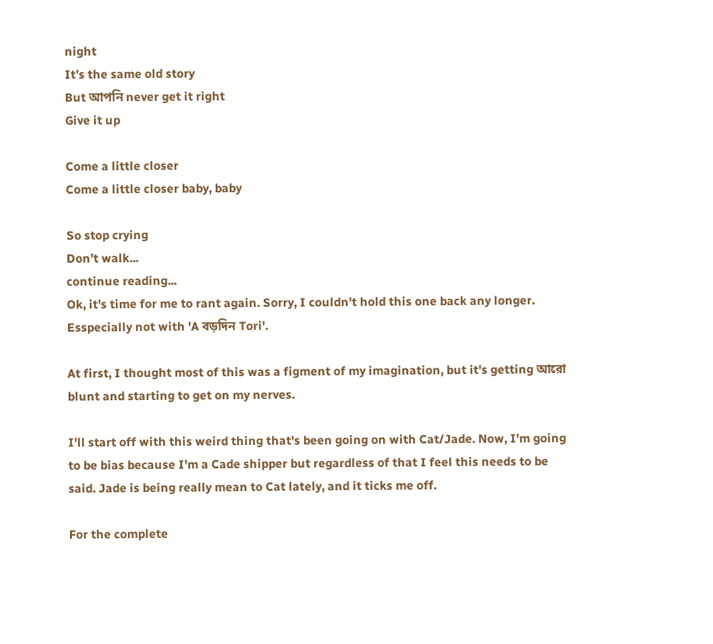night
It’s the same old story
But আপনি never get it right
Give it up

Come a little closer
Come a little closer baby, baby

So stop crying
Don’t walk...
continue reading...
Ok, it's time for me to rant again. Sorry, I couldn't hold this one back any longer. Esspecially not with 'A বড়দিন Tori'.

At first, I thought most of this was a figment of my imagination, but it's getting আরো blunt and starting to get on my nerves.

I'll start off with this weird thing that's been going on with Cat/Jade. Now, I'm going to be bias because I'm a Cade shipper but regardless of that I feel this needs to be said. Jade is being really mean to Cat lately, and it ticks me off.

For the complete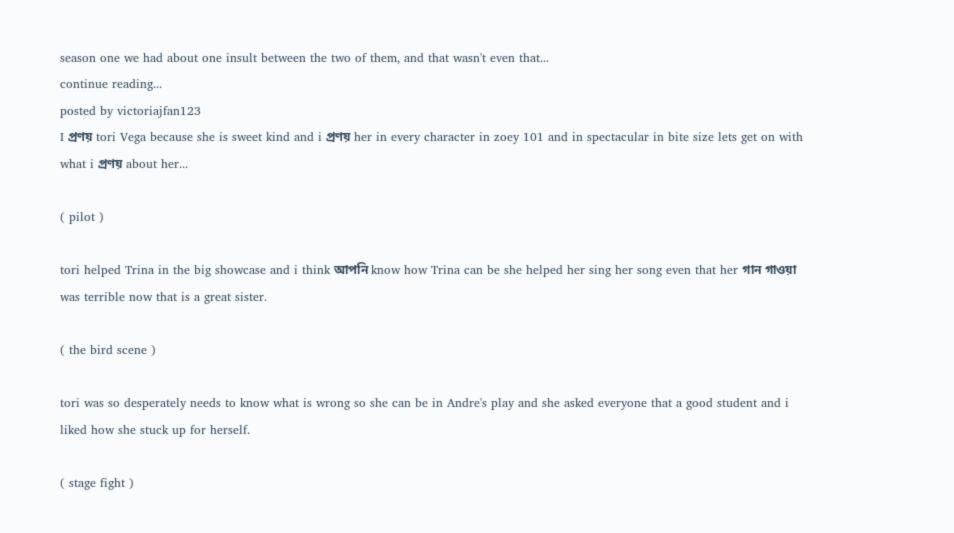season one we had about one insult between the two of them, and that wasn't even that...
continue reading...
posted by victoriajfan123
I প্রণয় tori Vega because she is sweet kind and i প্রণয় her in every character in zoey 101 and in spectacular in bite size lets get on with what i প্রণয় about her...

( pilot )

tori helped Trina in the big showcase and i think আপনি know how Trina can be she helped her sing her song even that her গান গাওয়া was terrible now that is a great sister.

( the bird scene )

tori was so desperately needs to know what is wrong so she can be in Andre's play and she asked everyone that a good student and i liked how she stuck up for herself.

( stage fight )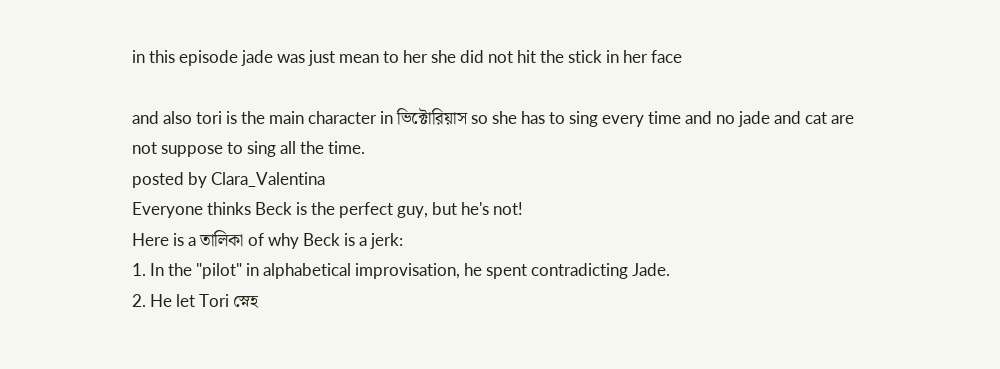in this episode jade was just mean to her she did not hit the stick in her face

and also tori is the main character in ভিক্টোরিয়াস so she has to sing every time and no jade and cat are not suppose to sing all the time.
posted by Clara_Valentina
Everyone thinks Beck is the perfect guy, but he's not!
Here is a তালিকা of why Beck is a jerk:
1. In the "pilot" in alphabetical improvisation, he spent contradicting Jade.
2. He let Tori স্নেহ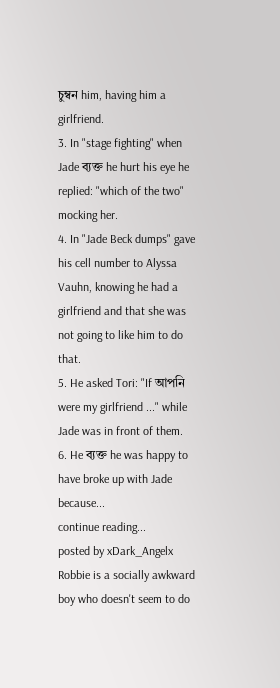চুম্বন him, having him a girlfriend.
3. In "stage fighting" when Jade ব্যক্ত he hurt his eye he replied: "which of the two" mocking her.
4. In "Jade Beck dumps" gave his cell number to Alyssa Vauhn, knowing he had a girlfriend and that she was not going to like him to do that.
5. He asked Tori: "If আপনি were my girlfriend ..." while Jade was in front of them.
6. He ব্যক্ত he was happy to have broke up with Jade because...
continue reading...
posted by xDark_Angelx
Robbie is a socially awkward boy who doesn't seem to do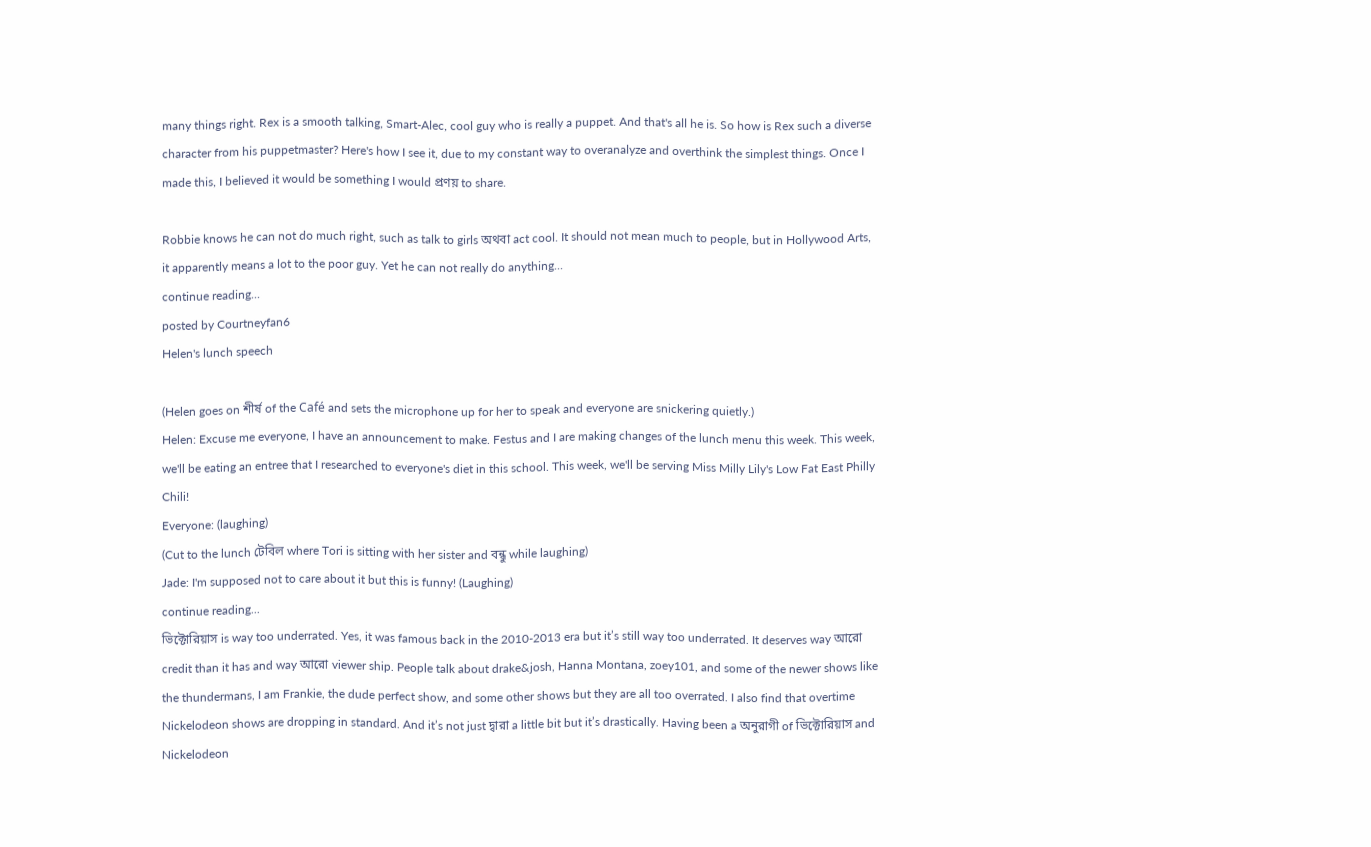many things right. Rex is a smooth talking, Smart-Alec, cool guy who is really a puppet. And that's all he is. So how is Rex such a diverse character from his puppetmaster? Here's how I see it, due to my constant way to overanalyze and overthink the simplest things. Once I made this, I believed it would be something I would প্রণয় to share.

Robbie knows he can not do much right, such as talk to girls অথবা act cool. It should not mean much to people, but in Hollywood Arts, it apparently means a lot to the poor guy. Yet he can not really do anything...
continue reading...
posted by Courtneyfan6
Helen's lunch speech

(Helen goes on শীর্ষ of the Café and sets the microphone up for her to speak and everyone are snickering quietly.)
Helen: Excuse me everyone, I have an announcement to make. Festus and I are making changes of the lunch menu this week. This week, we'll be eating an entree that I researched to everyone's diet in this school. This week, we'll be serving Miss Milly Lily's Low Fat East Philly Chili!
Everyone: (laughing)
(Cut to the lunch টেবিল where Tori is sitting with her sister and বন্ধু while laughing)
Jade: I'm supposed not to care about it but this is funny! (Laughing)
continue reading...
ভিক্টোরিয়াস is way too underrated. Yes, it was famous back in the 2010-2013 era but it’s still way too underrated. It deserves way আরো credit than it has and way আরো viewer ship. People talk about drake&josh, Hanna Montana, zoey101, and some of the newer shows like the thundermans, I am Frankie, the dude perfect show, and some other shows but they are all too overrated. I also find that overtime Nickelodeon shows are dropping in standard. And it’s not just দ্বারা a little bit but it’s drastically. Having been a অনুরাগী of ভিক্টোরিয়াস and Nickelodeon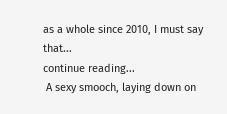as a whole since 2010, I must say that...
continue reading...
 A sexy smooch, laying down on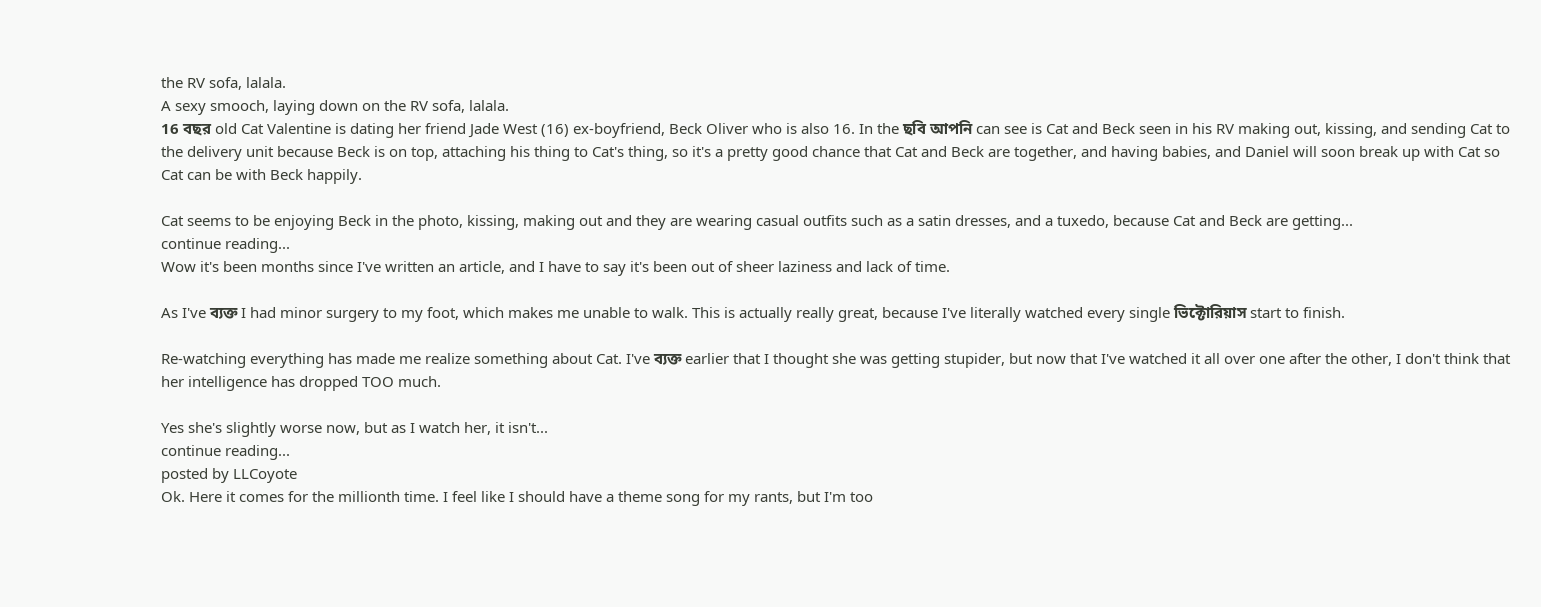the RV sofa, lalala.
A sexy smooch, laying down on the RV sofa, lalala.
16 বছর old Cat Valentine is dating her friend Jade West (16) ex-boyfriend, Beck Oliver who is also 16. In the ছবি আপনি can see is Cat and Beck seen in his RV making out, kissing, and sending Cat to the delivery unit because Beck is on top, attaching his thing to Cat's thing, so it's a pretty good chance that Cat and Beck are together, and having babies, and Daniel will soon break up with Cat so Cat can be with Beck happily.

Cat seems to be enjoying Beck in the photo, kissing, making out and they are wearing casual outfits such as a satin dresses, and a tuxedo, because Cat and Beck are getting...
continue reading...
Wow it's been months since I've written an article, and I have to say it's been out of sheer laziness and lack of time.

As I've ব্যক্ত I had minor surgery to my foot, which makes me unable to walk. This is actually really great, because I've literally watched every single ভিক্টোরিয়াস start to finish.

Re-watching everything has made me realize something about Cat. I've ব্যক্ত earlier that I thought she was getting stupider, but now that I've watched it all over one after the other, I don't think that her intelligence has dropped TOO much.

Yes she's slightly worse now, but as I watch her, it isn't...
continue reading...
posted by LLCoyote
Ok. Here it comes for the millionth time. I feel like I should have a theme song for my rants, but I'm too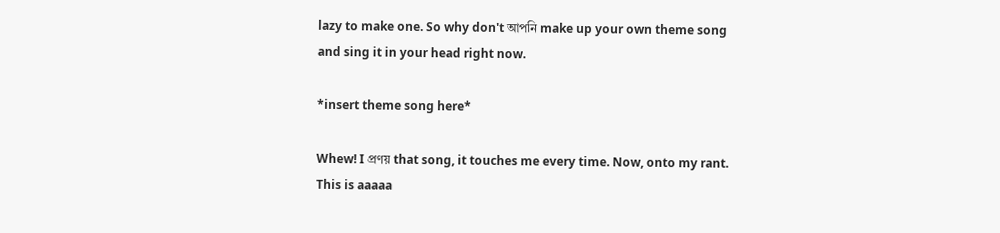lazy to make one. So why don't আপনি make up your own theme song and sing it in your head right now.

*insert theme song here*

Whew! I প্রণয় that song, it touches me every time. Now, onto my rant. This is aaaaa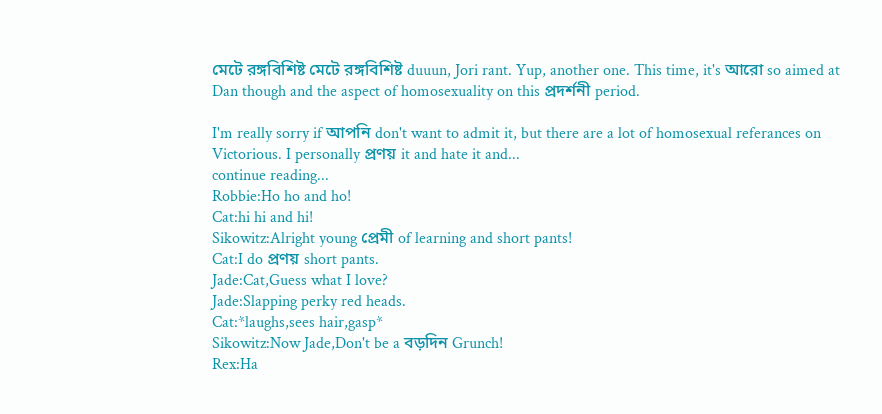মেটে রঙ্গবিশিষ্ট মেটে রঙ্গবিশিষ্ট duuun, Jori rant. Yup, another one. This time, it's আরো so aimed at Dan though and the aspect of homosexuality on this প্রদর্শনী period.

I'm really sorry if আপনি don't want to admit it, but there are a lot of homosexual referances on Victorious. I personally প্রণয় it and hate it and...
continue reading...
Robbie:Ho ho and ho!
Cat:hi hi and hi!
Sikowitz:Alright young প্রেমী of learning and short pants!
Cat:I do প্রণয় short pants.
Jade:Cat,Guess what I love?
Jade:Slapping perky red heads.
Cat:*laughs,sees hair,gasp*
Sikowitz:Now Jade,Don't be a বড়দিন Grunch!
Rex:Ha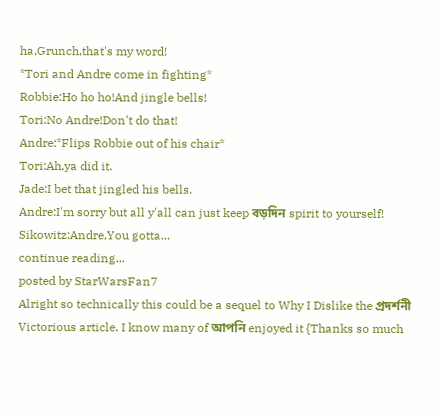ha,Grunch,that's my word!
*Tori and Andre come in fighting*
Robbie:Ho ho ho!And jingle bells!
Tori:No Andre!Don't do that!
Andre:*Flips Robbie out of his chair*
Tori:Ah,ya did it.
Jade:I bet that jingled his bells.
Andre:I'm sorry but all y'all can just keep বড়দিন spirit to yourself!
Sikowitz:Andre,You gotta...
continue reading...
posted by StarWarsFan7
Alright so technically this could be a sequel to Why I Dislike the প্রদর্শনী Victorious article. I know many of আপনি enjoyed it {Thanks so much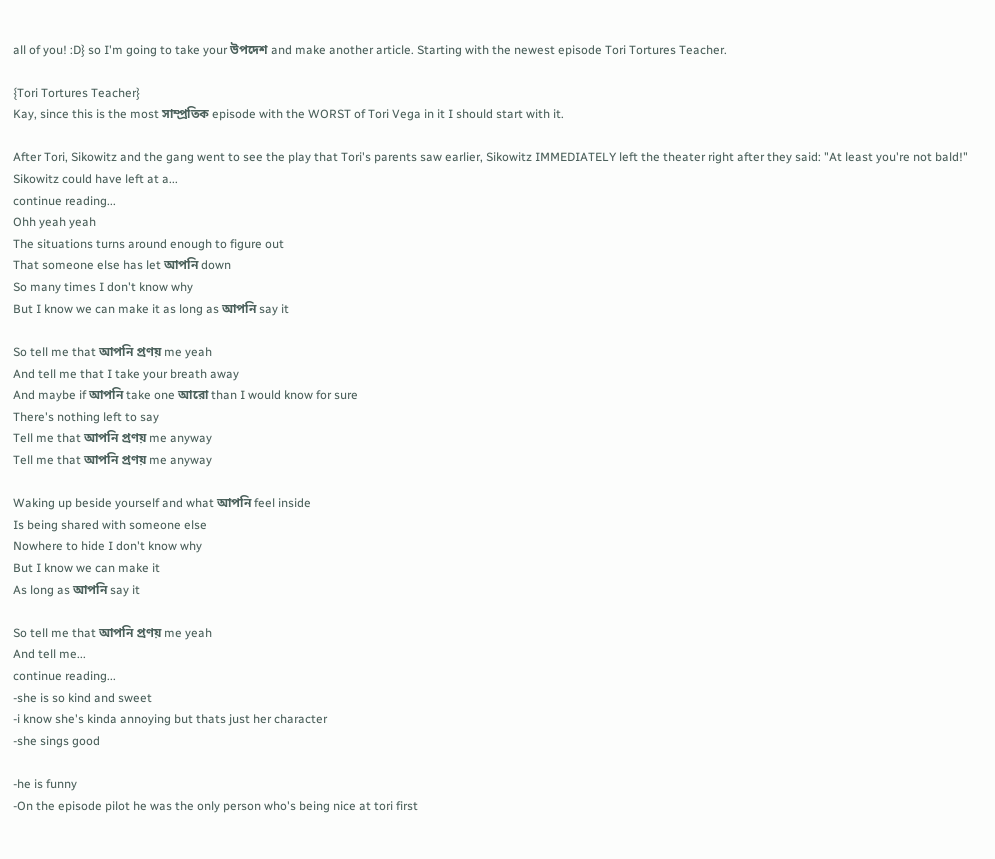all of you! :D} so I'm going to take your উপদেশ and make another article. Starting with the newest episode Tori Tortures Teacher.

{Tori Tortures Teacher}
Kay, since this is the most সাম্প্রতিক episode with the WORST of Tori Vega in it I should start with it.

After Tori, Sikowitz and the gang went to see the play that Tori's parents saw earlier, Sikowitz IMMEDIATELY left the theater right after they said: "At least you're not bald!" Sikowitz could have left at a...
continue reading...
Ohh yeah yeah
The situations turns around enough to figure out
That someone else has let আপনি down
So many times I don't know why
But I know we can make it as long as আপনি say it

So tell me that আপনি প্রণয় me yeah
And tell me that I take your breath away
And maybe if আপনি take one আরো than I would know for sure
There's nothing left to say
Tell me that আপনি প্রণয় me anyway
Tell me that আপনি প্রণয় me anyway

Waking up beside yourself and what আপনি feel inside
Is being shared with someone else
Nowhere to hide I don't know why
But I know we can make it
As long as আপনি say it

So tell me that আপনি প্রণয় me yeah
And tell me...
continue reading...
-she is so kind and sweet
-i know she's kinda annoying but thats just her character
-she sings good

-he is funny
-On the episode pilot he was the only person who's being nice at tori first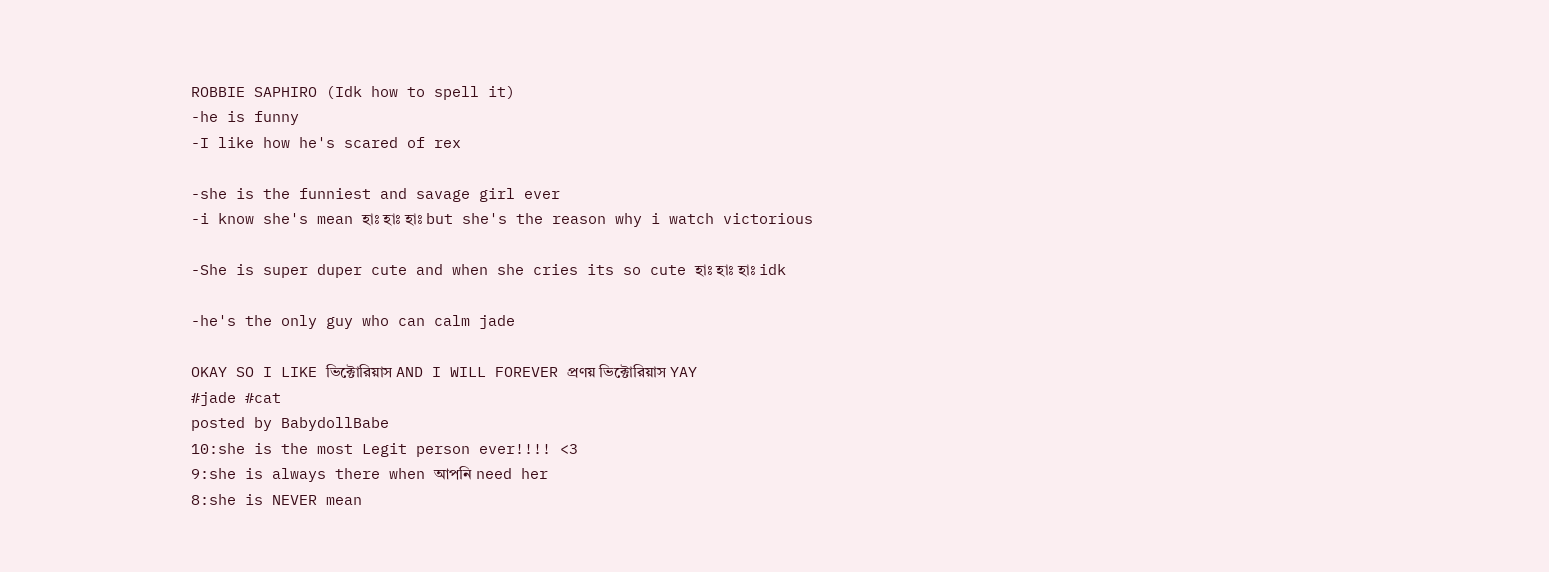ROBBIE SAPHIRO (Idk how to spell it)
-he is funny
-I like how he's scared of rex

-she is the funniest and savage girl ever
-i know she's mean হাঃ হাঃ হাঃ but she's the reason why i watch victorious

-She is super duper cute and when she cries its so cute হাঃ হাঃ হাঃ idk

-he's the only guy who can calm jade

OKAY SO I LIKE ভিক্টোরিয়াস AND I WILL FOREVER প্রণয় ভিক্টোরিয়াস YAY
#jade #cat
posted by BabydollBabe
10:she is the most Legit person ever!!!! <3
9:she is always there when আপনি need her
8:she is NEVER mean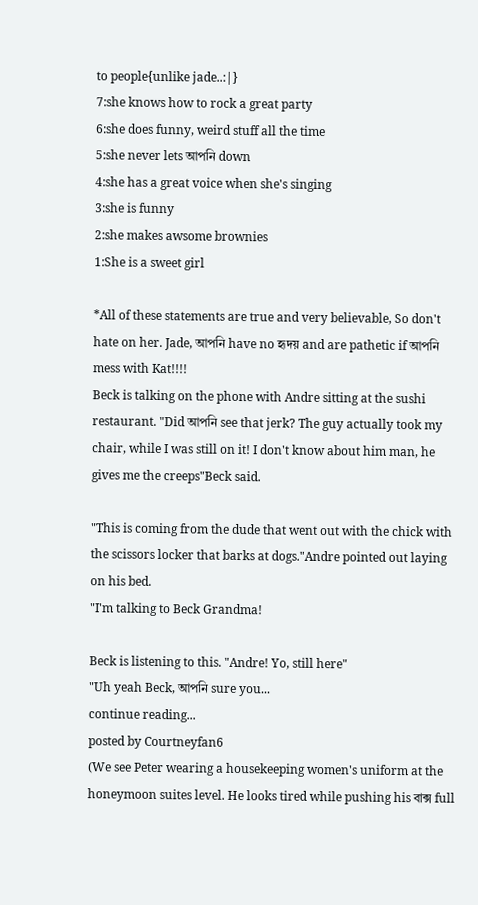to people{unlike jade..:|}
7:she knows how to rock a great party
6:she does funny, weird stuff all the time
5:she never lets আপনি down
4:she has a great voice when she's singing
3:she is funny
2:she makes awsome brownies
1:She is a sweet girl

*All of these statements are true and very believable, So don't hate on her. Jade, আপনি have no হৃদয় and are pathetic if আপনি mess with Kat!!!!
Beck is talking on the phone with Andre sitting at the sushi restaurant. "Did আপনি see that jerk? The guy actually took my chair, while I was still on it! I don't know about him man, he gives me the creeps"Beck said.

"This is coming from the dude that went out with the chick with the scissors locker that barks at dogs."Andre pointed out laying on his bed.
"I'm talking to Beck Grandma!

Beck is listening to this. "Andre! Yo, still here"
"Uh yeah Beck, আপনি sure you...
continue reading...
posted by Courtneyfan6
(We see Peter wearing a housekeeping women's uniform at the honeymoon suites level. He looks tired while pushing his বাক্স full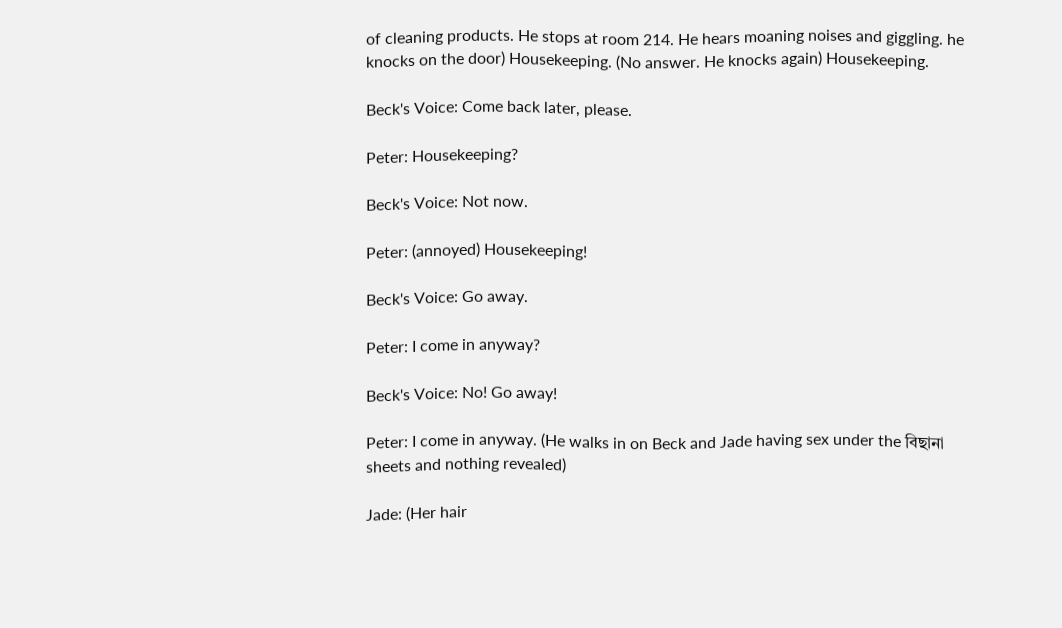of cleaning products. He stops at room 214. He hears moaning noises and giggling. he knocks on the door) Housekeeping. (No answer. He knocks again) Housekeeping.

Beck's Voice: Come back later, please.

Peter: Housekeeping?

Beck's Voice: Not now.

Peter: (annoyed) Housekeeping!

Beck's Voice: Go away.

Peter: I come in anyway?

Beck's Voice: No! Go away!

Peter: I come in anyway. (He walks in on Beck and Jade having sex under the বিছানা sheets and nothing revealed)

Jade: (Her hair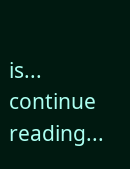is...
continue reading...